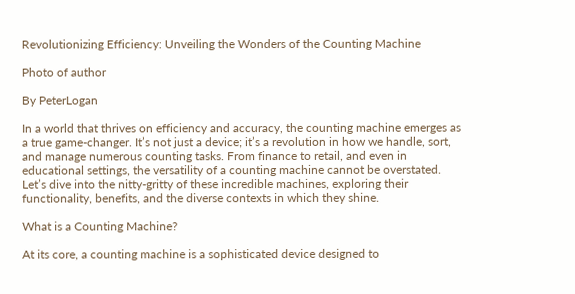Revolutionizing Efficiency: Unveiling the Wonders of the Counting Machine

Photo of author

By PeterLogan

In a world that thrives on efficiency and accuracy, the counting machine emerges as a true game-changer. It’s not just a device; it’s a revolution in how we handle, sort, and manage numerous counting tasks. From finance to retail, and even in educational settings, the versatility of a counting machine cannot be overstated. Let’s dive into the nitty-gritty of these incredible machines, exploring their functionality, benefits, and the diverse contexts in which they shine.

What is a Counting Machine?

At its core, a counting machine is a sophisticated device designed to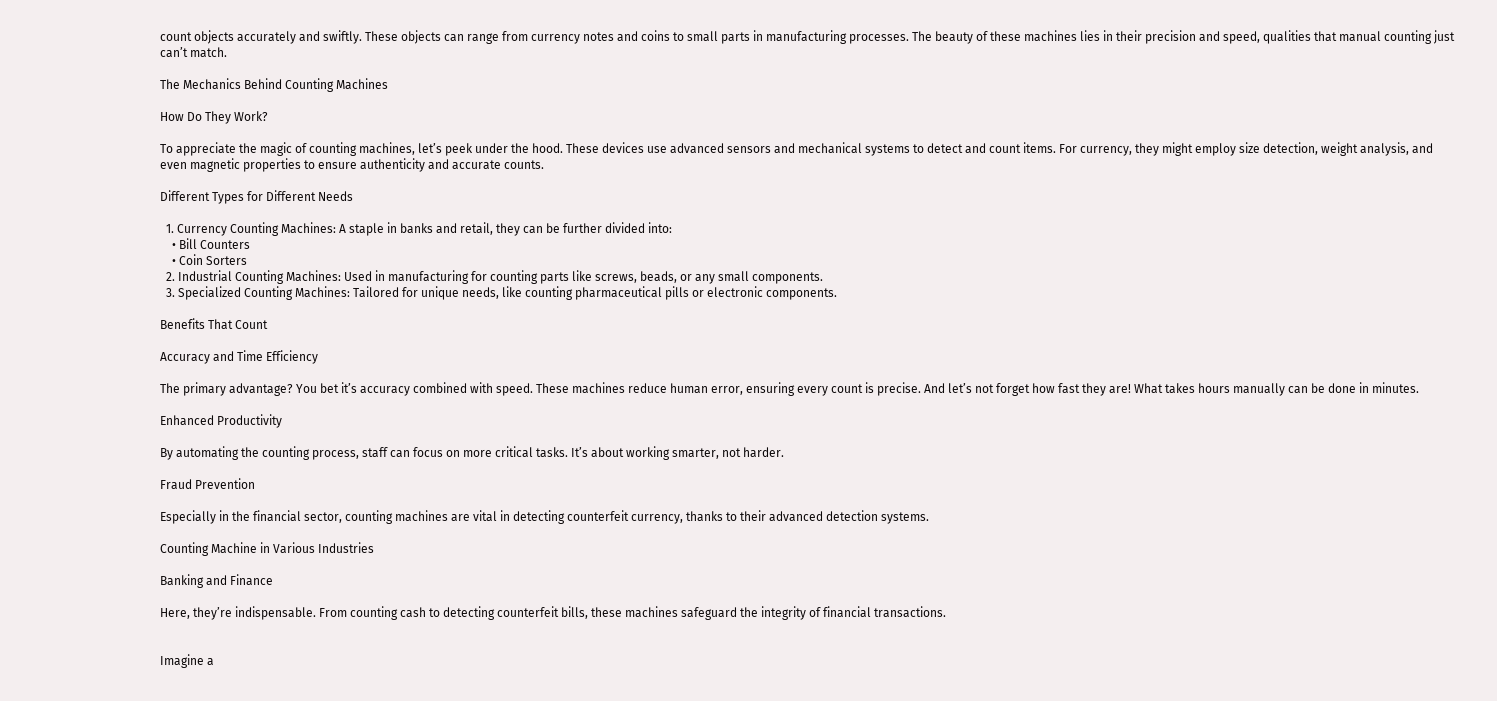count objects accurately and swiftly. These objects can range from currency notes and coins to small parts in manufacturing processes. The beauty of these machines lies in their precision and speed, qualities that manual counting just can’t match.

The Mechanics Behind Counting Machines

How Do They Work?

To appreciate the magic of counting machines, let’s peek under the hood. These devices use advanced sensors and mechanical systems to detect and count items. For currency, they might employ size detection, weight analysis, and even magnetic properties to ensure authenticity and accurate counts.

Different Types for Different Needs

  1. Currency Counting Machines: A staple in banks and retail, they can be further divided into:
    • Bill Counters
    • Coin Sorters
  2. Industrial Counting Machines: Used in manufacturing for counting parts like screws, beads, or any small components.
  3. Specialized Counting Machines: Tailored for unique needs, like counting pharmaceutical pills or electronic components.

Benefits That Count

Accuracy and Time Efficiency

The primary advantage? You bet it’s accuracy combined with speed. These machines reduce human error, ensuring every count is precise. And let’s not forget how fast they are! What takes hours manually can be done in minutes.

Enhanced Productivity

By automating the counting process, staff can focus on more critical tasks. It’s about working smarter, not harder.

Fraud Prevention

Especially in the financial sector, counting machines are vital in detecting counterfeit currency, thanks to their advanced detection systems.

Counting Machine in Various Industries

Banking and Finance

Here, they’re indispensable. From counting cash to detecting counterfeit bills, these machines safeguard the integrity of financial transactions.


Imagine a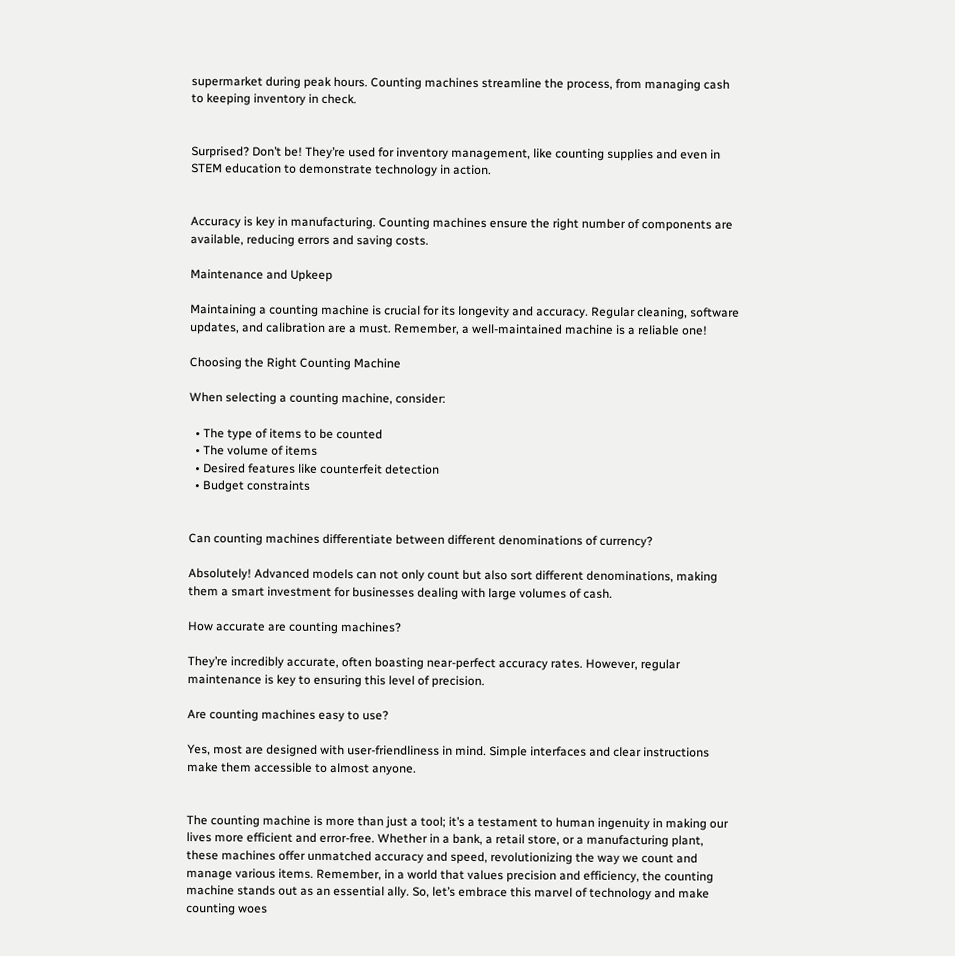supermarket during peak hours. Counting machines streamline the process, from managing cash to keeping inventory in check.


Surprised? Don’t be! They’re used for inventory management, like counting supplies and even in STEM education to demonstrate technology in action.


Accuracy is key in manufacturing. Counting machines ensure the right number of components are available, reducing errors and saving costs.

Maintenance and Upkeep

Maintaining a counting machine is crucial for its longevity and accuracy. Regular cleaning, software updates, and calibration are a must. Remember, a well-maintained machine is a reliable one!

Choosing the Right Counting Machine

When selecting a counting machine, consider:

  • The type of items to be counted
  • The volume of items
  • Desired features like counterfeit detection
  • Budget constraints


Can counting machines differentiate between different denominations of currency?

Absolutely! Advanced models can not only count but also sort different denominations, making them a smart investment for businesses dealing with large volumes of cash.

How accurate are counting machines?

They’re incredibly accurate, often boasting near-perfect accuracy rates. However, regular maintenance is key to ensuring this level of precision.

Are counting machines easy to use?

Yes, most are designed with user-friendliness in mind. Simple interfaces and clear instructions make them accessible to almost anyone.


The counting machine is more than just a tool; it’s a testament to human ingenuity in making our lives more efficient and error-free. Whether in a bank, a retail store, or a manufacturing plant, these machines offer unmatched accuracy and speed, revolutionizing the way we count and manage various items. Remember, in a world that values precision and efficiency, the counting machine stands out as an essential ally. So, let’s embrace this marvel of technology and make counting woes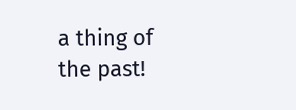a thing of the past!